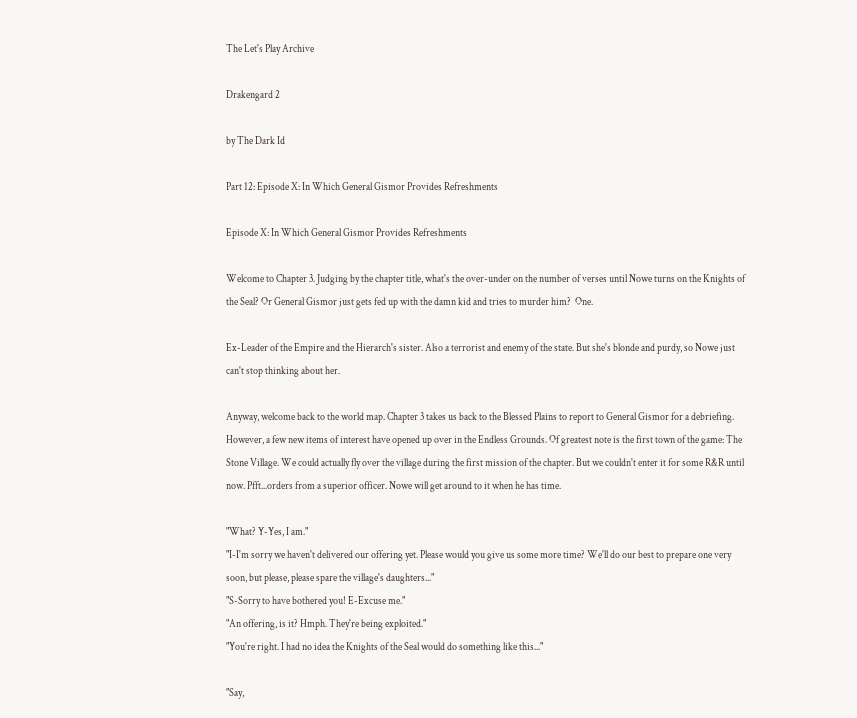The Let's Play Archive

Drakengard 2

by The Dark Id

Part 12: Episode X: In Which General Gismor Provides Refreshments

Episode X: In Which General Gismor Provides Refreshments

Welcome to Chapter 3. Judging by the chapter title, what's the over-under on the number of verses until Nowe turns on the Knights of the Seal? Or General Gismor just gets fed up with the damn kid and tries to murder him?  One.

Ex-Leader of the Empire and the Hierarch's sister. Also a terrorist and enemy of the state. But she's blonde and purdy, so Nowe just can't stop thinking about her.

Anyway, welcome back to the world map. Chapter 3 takes us back to the Blessed Plains to report to General Gismor for a debriefing. However, a few new items of interest have opened up over in the Endless Grounds. Of greatest note is the first town of the game: The Stone Village. We could actually fly over the village during the first mission of the chapter. But we couldn't enter it for some R&R until now. Pfft...orders from a superior officer. Nowe will get around to it when he has time.

"What? Y-Yes, I am."
"I-I'm sorry we haven't delivered our offering yet. Please would you give us some more time? We'll do our best to prepare one very soon, but please, please spare the village's daughters..."
"S-Sorry to have bothered you! E-Excuse me."
"An offering, is it? Hmph. They're being exploited."
"You're right. I had no idea the Knights of the Seal would do something like this..."

"Say,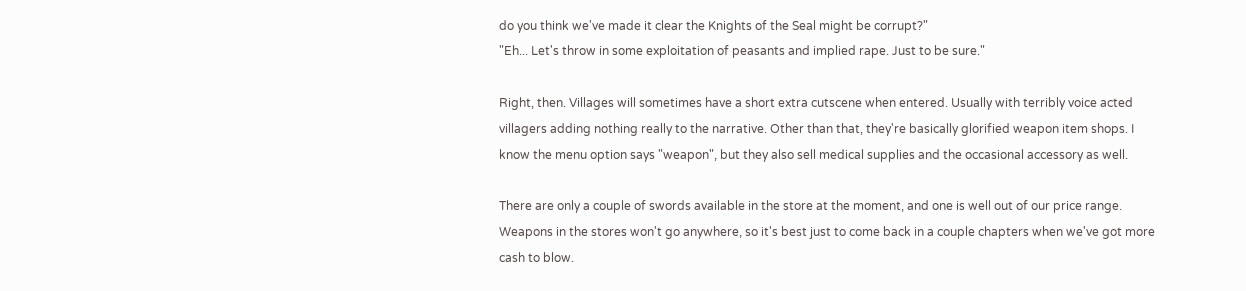do you think we've made it clear the Knights of the Seal might be corrupt?"
"Eh... Let's throw in some exploitation of peasants and implied rape. Just to be sure."

Right, then. Villages will sometimes have a short extra cutscene when entered. Usually with terribly voice acted villagers adding nothing really to the narrative. Other than that, they're basically glorified weapon item shops. I know the menu option says "weapon", but they also sell medical supplies and the occasional accessory as well.

There are only a couple of swords available in the store at the moment, and one is well out of our price range. Weapons in the stores won't go anywhere, so it's best just to come back in a couple chapters when we've got more cash to blow.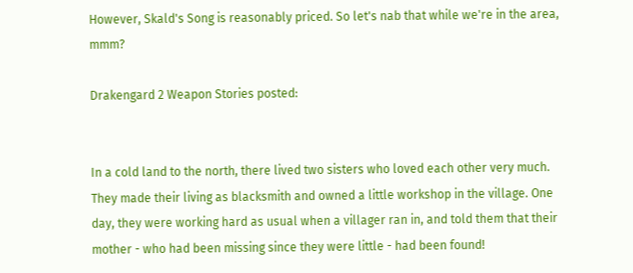However, Skald's Song is reasonably priced. So let's nab that while we're in the area, mmm?

Drakengard 2 Weapon Stories posted:


In a cold land to the north, there lived two sisters who loved each other very much. They made their living as blacksmith and owned a little workshop in the village. One day, they were working hard as usual when a villager ran in, and told them that their mother - who had been missing since they were little - had been found!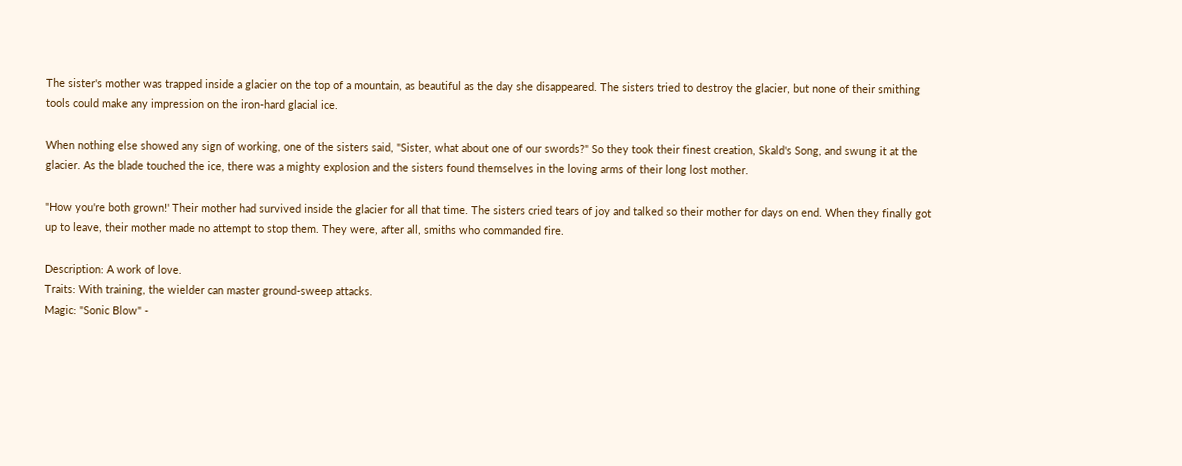The sister's mother was trapped inside a glacier on the top of a mountain, as beautiful as the day she disappeared. The sisters tried to destroy the glacier, but none of their smithing tools could make any impression on the iron-hard glacial ice.

When nothing else showed any sign of working, one of the sisters said, "Sister, what about one of our swords?" So they took their finest creation, Skald's Song, and swung it at the glacier. As the blade touched the ice, there was a mighty explosion and the sisters found themselves in the loving arms of their long lost mother.

"How you're both grown!' Their mother had survived inside the glacier for all that time. The sisters cried tears of joy and talked so their mother for days on end. When they finally got up to leave, their mother made no attempt to stop them. They were, after all, smiths who commanded fire.

Description: A work of love.
Traits: With training, the wielder can master ground-sweep attacks.
Magic: "Sonic Blow" -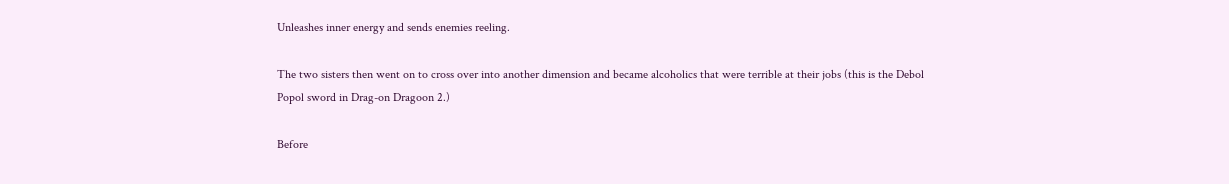Unleashes inner energy and sends enemies reeling.

The two sisters then went on to cross over into another dimension and became alcoholics that were terrible at their jobs (this is the Debol Popol sword in Drag-on Dragoon 2.)

Before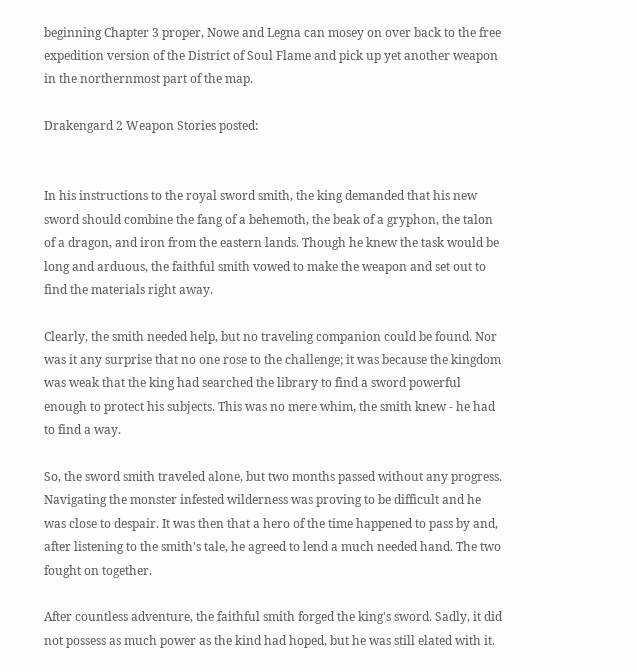beginning Chapter 3 proper, Nowe and Legna can mosey on over back to the free expedition version of the District of Soul Flame and pick up yet another weapon in the northernmost part of the map.

Drakengard 2 Weapon Stories posted:


In his instructions to the royal sword smith, the king demanded that his new sword should combine the fang of a behemoth, the beak of a gryphon, the talon of a dragon, and iron from the eastern lands. Though he knew the task would be long and arduous, the faithful smith vowed to make the weapon and set out to find the materials right away.

Clearly, the smith needed help, but no traveling companion could be found. Nor was it any surprise that no one rose to the challenge; it was because the kingdom was weak that the king had searched the library to find a sword powerful enough to protect his subjects. This was no mere whim, the smith knew - he had to find a way.

So, the sword smith traveled alone, but two months passed without any progress. Navigating the monster infested wilderness was proving to be difficult and he was close to despair. It was then that a hero of the time happened to pass by and, after listening to the smith's tale, he agreed to lend a much needed hand. The two fought on together.

After countless adventure, the faithful smith forged the king's sword. Sadly, it did not possess as much power as the kind had hoped, but he was still elated with it.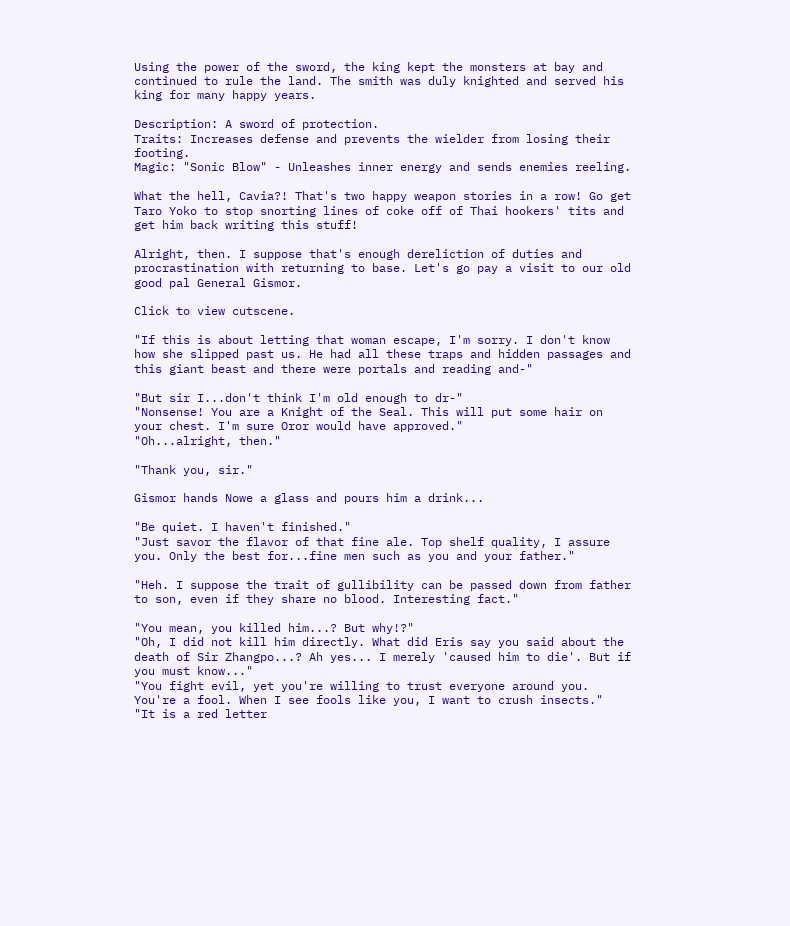Using the power of the sword, the king kept the monsters at bay and continued to rule the land. The smith was duly knighted and served his king for many happy years.

Description: A sword of protection.
Traits: Increases defense and prevents the wielder from losing their footing.
Magic: "Sonic Blow" - Unleashes inner energy and sends enemies reeling.

What the hell, Cavia?! That's two happy weapon stories in a row! Go get Taro Yoko to stop snorting lines of coke off of Thai hookers' tits and get him back writing this stuff!

Alright, then. I suppose that's enough dereliction of duties and procrastination with returning to base. Let's go pay a visit to our old good pal General Gismor.

Click to view cutscene.

"If this is about letting that woman escape, I'm sorry. I don't know how she slipped past us. He had all these traps and hidden passages and this giant beast and there were portals and reading and-"

"But sir I...don't think I'm old enough to dr-"
"Nonsense! You are a Knight of the Seal. This will put some hair on your chest. I'm sure Oror would have approved."
"Oh...alright, then."

"Thank you, sir."

Gismor hands Nowe a glass and pours him a drink...

"Be quiet. I haven't finished."
"Just savor the flavor of that fine ale. Top shelf quality, I assure you. Only the best for...fine men such as you and your father."

"Heh. I suppose the trait of gullibility can be passed down from father to son, even if they share no blood. Interesting fact."

"You mean, you killed him...? But why!?"
"Oh, I did not kill him directly. What did Eris say you said about the death of Sir Zhangpo...? Ah yes... I merely 'caused him to die'. But if you must know..."
"You fight evil, yet you're willing to trust everyone around you. You're a fool. When I see fools like you, I want to crush insects."
"It is a red letter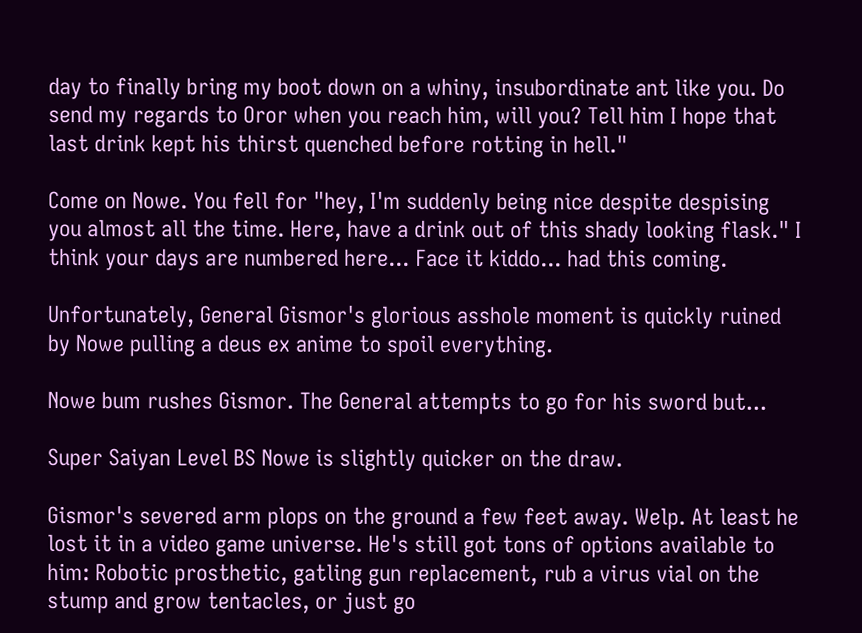day to finally bring my boot down on a whiny, insubordinate ant like you. Do send my regards to Oror when you reach him, will you? Tell him I hope that last drink kept his thirst quenched before rotting in hell."

Come on Nowe. You fell for "hey, I'm suddenly being nice despite despising you almost all the time. Here, have a drink out of this shady looking flask." I think your days are numbered here... Face it kiddo... had this coming.

Unfortunately, General Gismor's glorious asshole moment is quickly ruined by Nowe pulling a deus ex anime to spoil everything.

Nowe bum rushes Gismor. The General attempts to go for his sword but...

Super Saiyan Level BS Nowe is slightly quicker on the draw.

Gismor's severed arm plops on the ground a few feet away. Welp. At least he lost it in a video game universe. He's still got tons of options available to him: Robotic prosthetic, gatling gun replacement, rub a virus vial on the stump and grow tentacles, or just go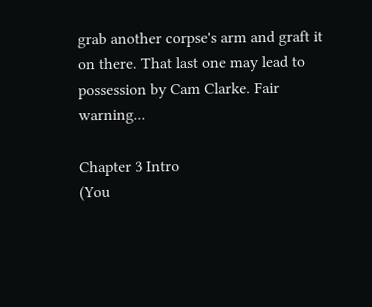grab another corpse's arm and graft it on there. That last one may lead to possession by Cam Clarke. Fair warning...

Chapter 3 Intro
(You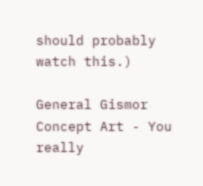should probably watch this.)

General Gismor Concept Art - You really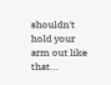shouldn't hold your arm out like that...